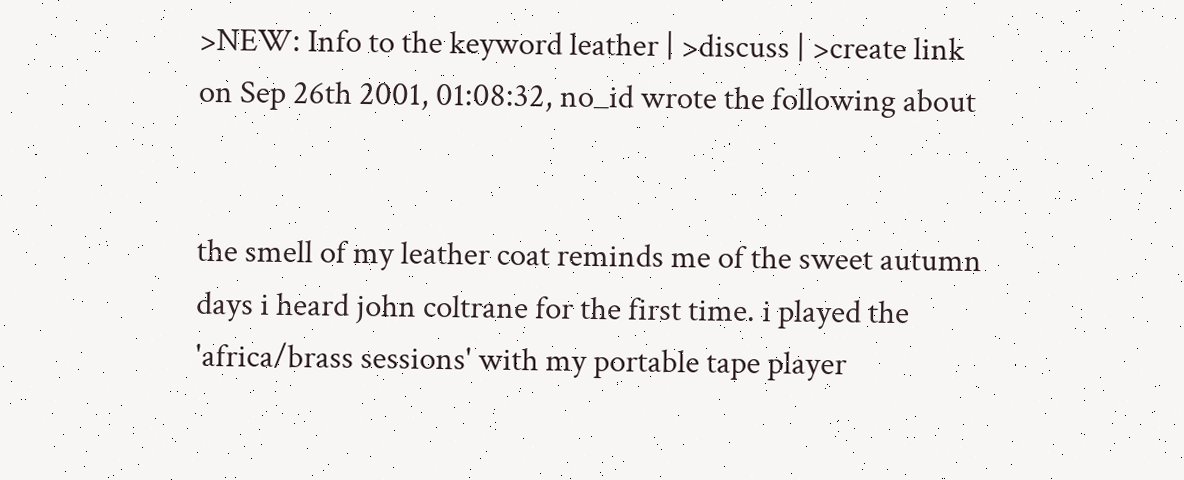>NEW: Info to the keyword leather | >discuss | >create link
on Sep 26th 2001, 01:08:32, no_id wrote the following about


the smell of my leather coat reminds me of the sweet autumn days i heard john coltrane for the first time. i played the 'africa/brass sessions' with my portable tape player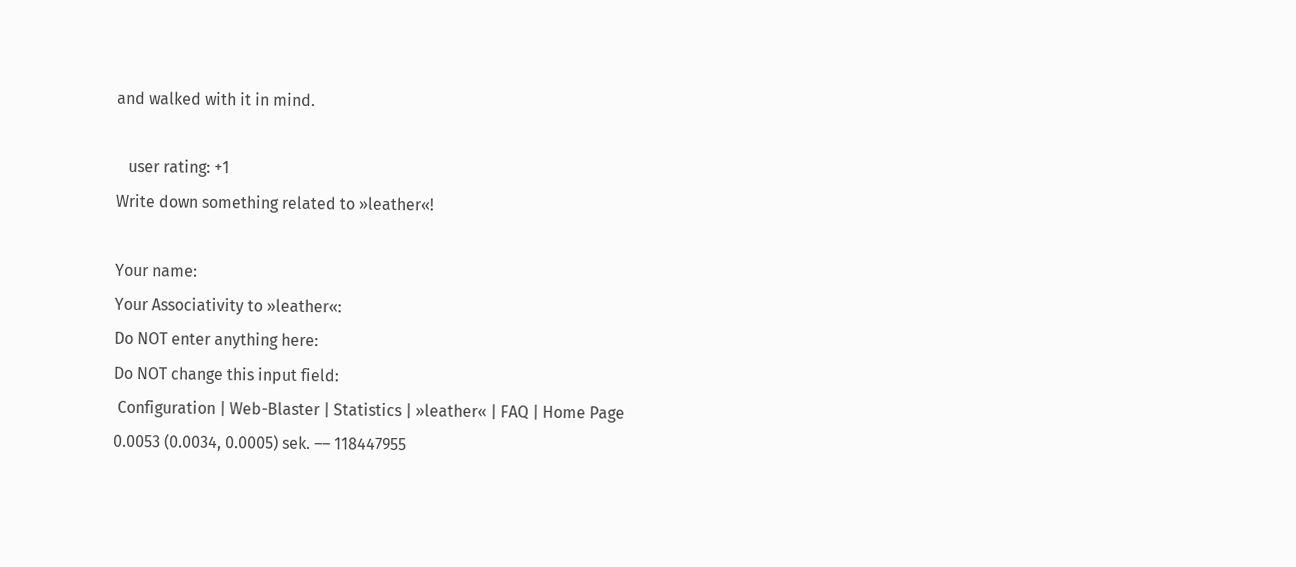and walked with it in mind.

   user rating: +1
Write down something related to »leather«!

Your name:
Your Associativity to »leather«:
Do NOT enter anything here:
Do NOT change this input field:
 Configuration | Web-Blaster | Statistics | »leather« | FAQ | Home Page
0.0053 (0.0034, 0.0005) sek. –– 118447955